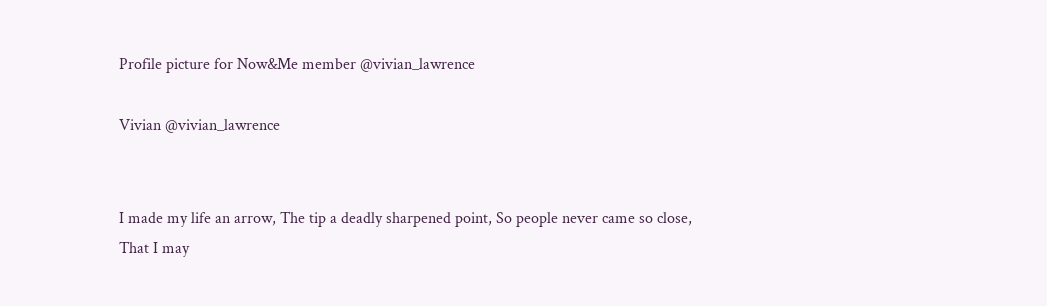Profile picture for Now&Me member @vivian_lawrence

Vivian @vivian_lawrence


I made my life an arrow, The tip a deadly sharpened point, So people never came so close,
That I may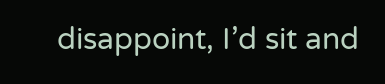disappoint, I’d sit and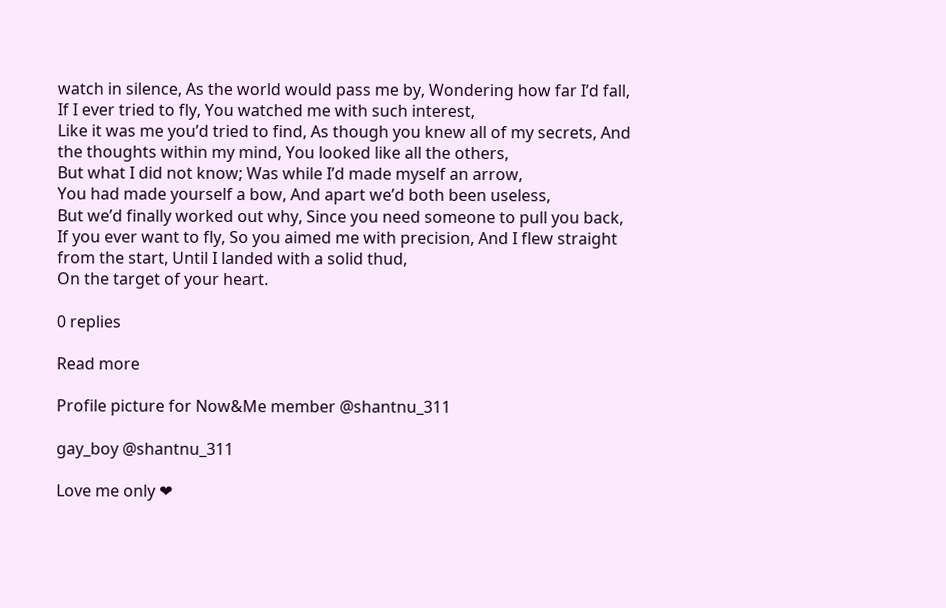watch in silence, As the world would pass me by, Wondering how far I’d fall,
If I ever tried to fly, You watched me with such interest,
Like it was me you’d tried to find, As though you knew all of my secrets, And the thoughts within my mind, You looked like all the others,
But what I did not know; Was while I’d made myself an arrow,
You had made yourself a bow, And apart we’d both been useless,
But we’d finally worked out why, Since you need someone to pull you back,
If you ever want to fly, So you aimed me with precision, And I flew straight from the start, Until I landed with a solid thud,
On the target of your heart.

0 replies

Read more

Profile picture for Now&Me member @shantnu_311

gay_boy @shantnu_311

Love me only ❤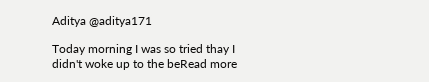Aditya @aditya171

Today morning I was so tried thay I didn't woke up to the beRead more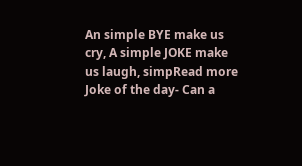An simple BYE make us cry, A simple JOKE make us laugh, simpRead more
Joke of the day- Can a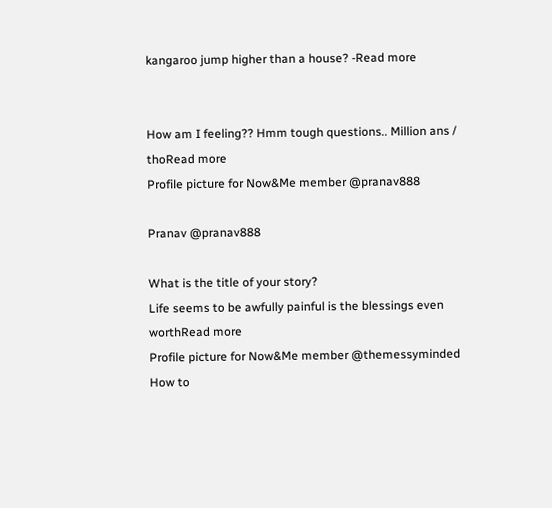kangaroo jump higher than a house? -Read more


How am I feeling?? Hmm tough questions.. Million ans / thoRead more
Profile picture for Now&Me member @pranav888

Pranav @pranav888

What is the title of your story?
Life seems to be awfully painful is the blessings even worthRead more
Profile picture for Now&Me member @themessyminded
How to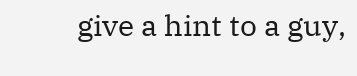give a hint to a guy,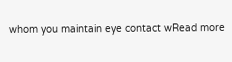whom you maintain eye contact wRead more